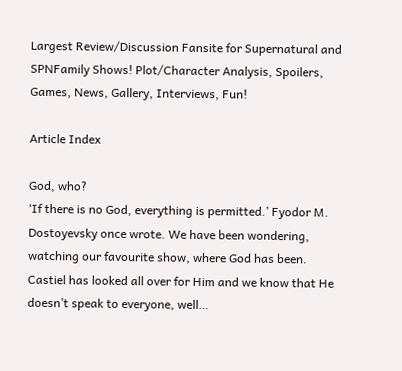Largest Review/Discussion Fansite for Supernatural and SPNFamily Shows! Plot/Character Analysis, Spoilers, Games, News, Gallery, Interviews, Fun!

Article Index

God, who?
‘If there is no God, everything is permitted.’ Fyodor M. Dostoyevsky once wrote. We have been wondering, watching our favourite show, where God has been. Castiel has looked all over for Him and we know that He doesn’t speak to everyone, well…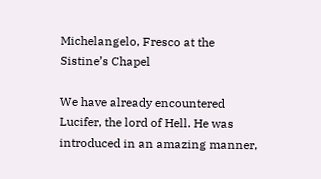Michelangelo, Fresco at the Sistine’s Chapel

We have already encountered Lucifer, the lord of Hell. He was introduced in an amazing manner,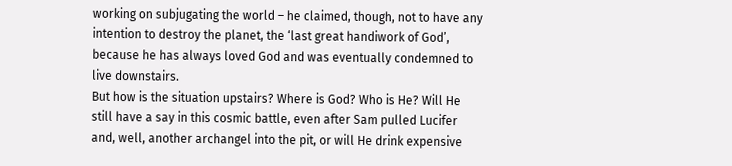working on subjugating the world – he claimed, though, not to have any intention to destroy the planet, the ‘last great handiwork of God’, because he has always loved God and was eventually condemned to live downstairs.
But how is the situation upstairs? Where is God? Who is He? Will He still have a say in this cosmic battle, even after Sam pulled Lucifer and, well, another archangel into the pit, or will He drink expensive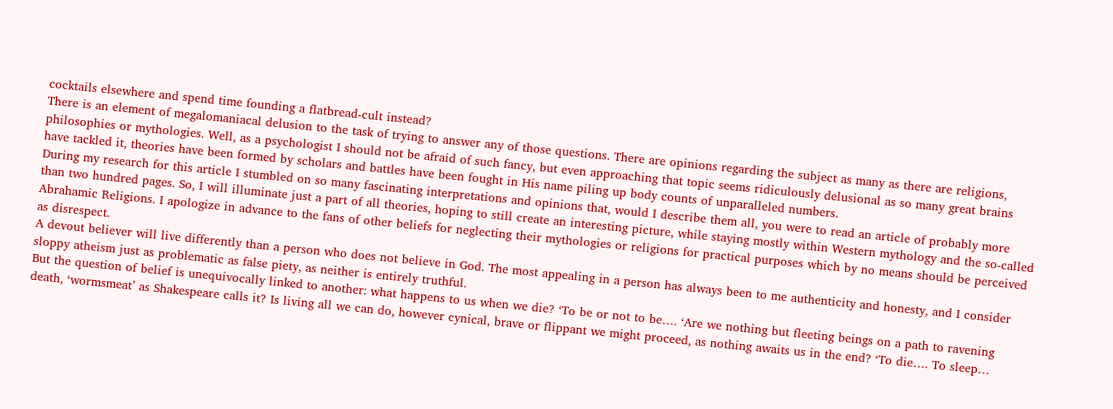cocktails elsewhere and spend time founding a flatbread-cult instead?
There is an element of megalomaniacal delusion to the task of trying to answer any of those questions. There are opinions regarding the subject as many as there are religions, philosophies or mythologies. Well, as a psychologist I should not be afraid of such fancy, but even approaching that topic seems ridiculously delusional as so many great brains have tackled it, theories have been formed by scholars and battles have been fought in His name piling up body counts of unparalleled numbers.
During my research for this article I stumbled on so many fascinating interpretations and opinions that, would I describe them all, you were to read an article of probably more than two hundred pages. So, I will illuminate just a part of all theories, hoping to still create an interesting picture, while staying mostly within Western mythology and the so-called Abrahamic Religions. I apologize in advance to the fans of other beliefs for neglecting their mythologies or religions for practical purposes which by no means should be perceived as disrespect.
A devout believer will live differently than a person who does not believe in God. The most appealing in a person has always been to me authenticity and honesty, and I consider sloppy atheism just as problematic as false piety, as neither is entirely truthful.
But the question of belief is unequivocally linked to another: what happens to us when we die? ‘To be or not to be…. ‘Are we nothing but fleeting beings on a path to ravening death, ‘wormsmeat’ as Shakespeare calls it? Is living all we can do, however cynical, brave or flippant we might proceed, as nothing awaits us in the end? ‘To die…. To sleep…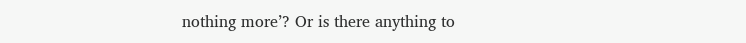nothing more’? Or is there anything to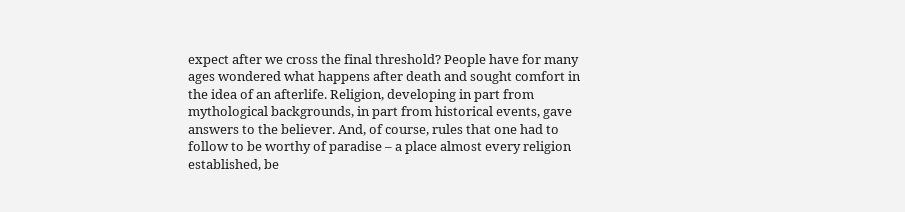expect after we cross the final threshold? People have for many ages wondered what happens after death and sought comfort in the idea of an afterlife. Religion, developing in part from mythological backgrounds, in part from historical events, gave answers to the believer. And, of course, rules that one had to follow to be worthy of paradise – a place almost every religion established, be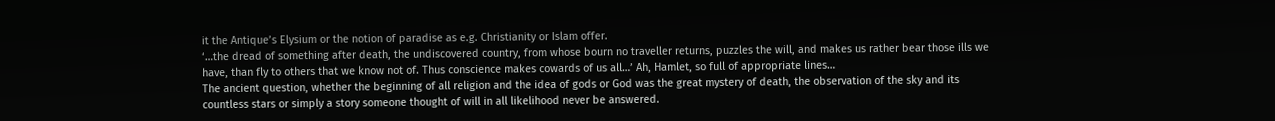it the Antique’s Elysium or the notion of paradise as e.g. Christianity or Islam offer.
‘…the dread of something after death, the undiscovered country, from whose bourn no traveller returns, puzzles the will, and makes us rather bear those ills we have, than fly to others that we know not of. Thus conscience makes cowards of us all…’ Ah, Hamlet, so full of appropriate lines…
The ancient question, whether the beginning of all religion and the idea of gods or God was the great mystery of death, the observation of the sky and its countless stars or simply a story someone thought of will in all likelihood never be answered.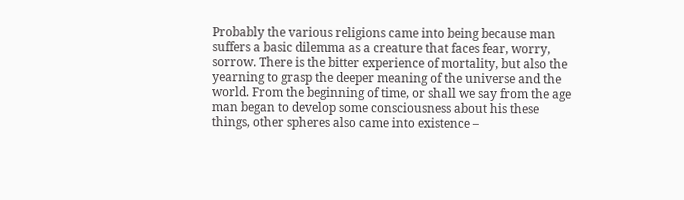Probably the various religions came into being because man suffers a basic dilemma as a creature that faces fear, worry, sorrow. There is the bitter experience of mortality, but also the yearning to grasp the deeper meaning of the universe and the world. From the beginning of time, or shall we say from the age man began to develop some consciousness about his these things, other spheres also came into existence –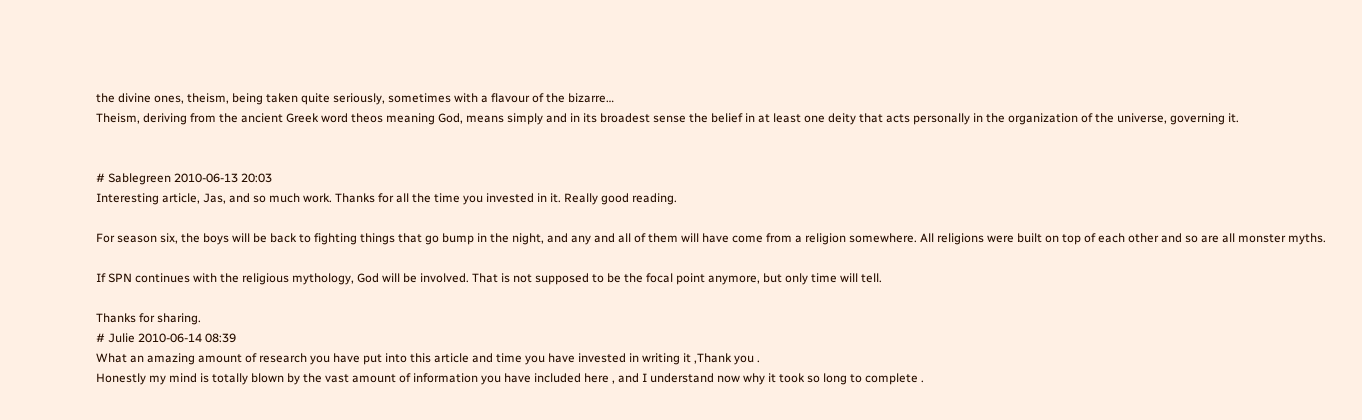the divine ones, theism, being taken quite seriously, sometimes with a flavour of the bizarre…
Theism, deriving from the ancient Greek word theos meaning God, means simply and in its broadest sense the belief in at least one deity that acts personally in the organization of the universe, governing it.


# Sablegreen 2010-06-13 20:03
Interesting article, Jas, and so much work. Thanks for all the time you invested in it. Really good reading.

For season six, the boys will be back to fighting things that go bump in the night, and any and all of them will have come from a religion somewhere. All religions were built on top of each other and so are all monster myths.

If SPN continues with the religious mythology, God will be involved. That is not supposed to be the focal point anymore, but only time will tell.

Thanks for sharing.
# Julie 2010-06-14 08:39
What an amazing amount of research you have put into this article and time you have invested in writing it ,Thank you .
Honestly my mind is totally blown by the vast amount of information you have included here , and I understand now why it took so long to complete .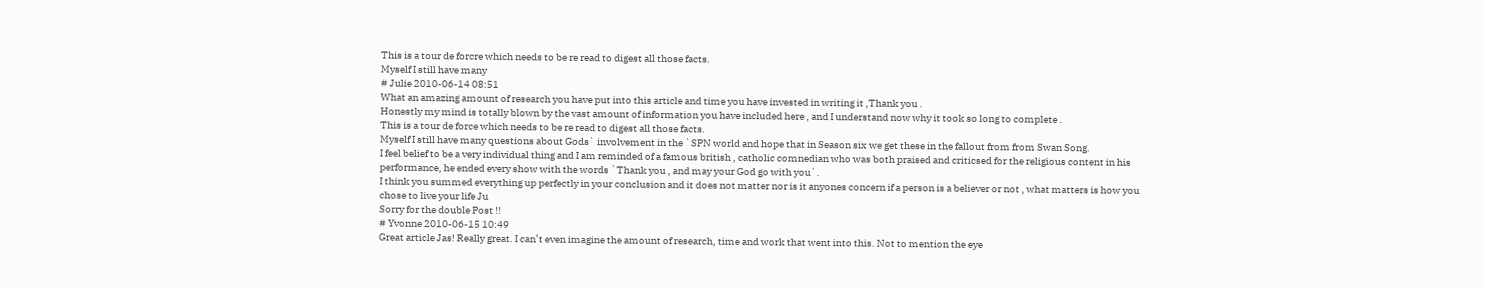This is a tour de forcre which needs to be re read to digest all those facts.
Myself I still have many
# Julie 2010-06-14 08:51
What an amazing amount of research you have put into this article and time you have invested in writing it ,Thank you .
Honestly my mind is totally blown by the vast amount of information you have included here , and I understand now why it took so long to complete .
This is a tour de force which needs to be re read to digest all those facts.
Myself I still have many questions about Gods` involvement in the `SPN world and hope that in Season six we get these in the fallout from from Swan Song.
I feel belief to be a very individual thing and I am reminded of a famous british , catholic comnedian who was both praised and criticsed for the religious content in his performance, he ended every show with the words `Thank you , and may your God go with you`.
I think you summed everything up perfectly in your conclusion and it does not matter nor is it anyones concern if a person is a believer or not , what matters is how you chose to live your life Ju
Sorry for the double Post !!
# Yvonne 2010-06-15 10:49
Great article Jas! Really great. I can’t even imagine the amount of research, time and work that went into this. Not to mention the eye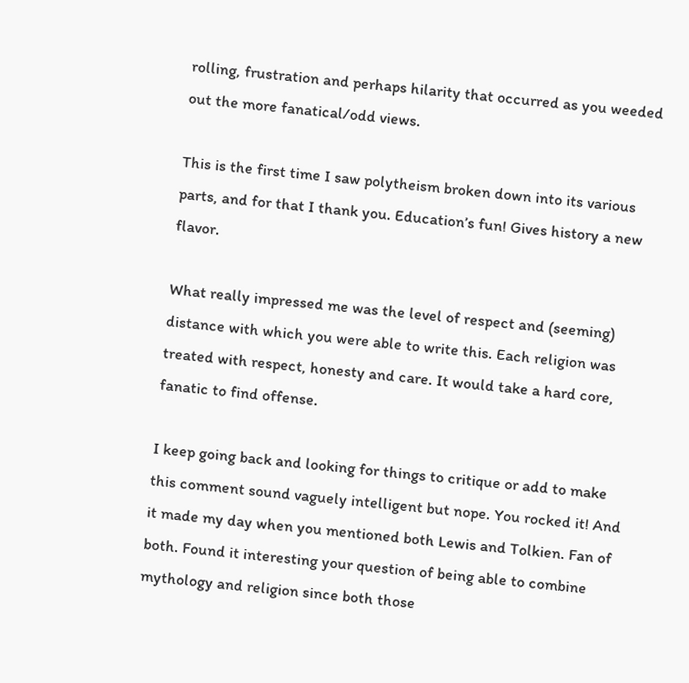rolling, frustration and perhaps hilarity that occurred as you weeded out the more fanatical/odd views.

This is the first time I saw polytheism broken down into its various parts, and for that I thank you. Education’s fun! Gives history a new flavor.

What really impressed me was the level of respect and (seeming) distance with which you were able to write this. Each religion was treated with respect, honesty and care. It would take a hard core, fanatic to find offense.

I keep going back and looking for things to critique or add to make this comment sound vaguely intelligent but nope. You rocked it! And it made my day when you mentioned both Lewis and Tolkien. Fan of both. Found it interesting your question of being able to combine mythology and religion since both those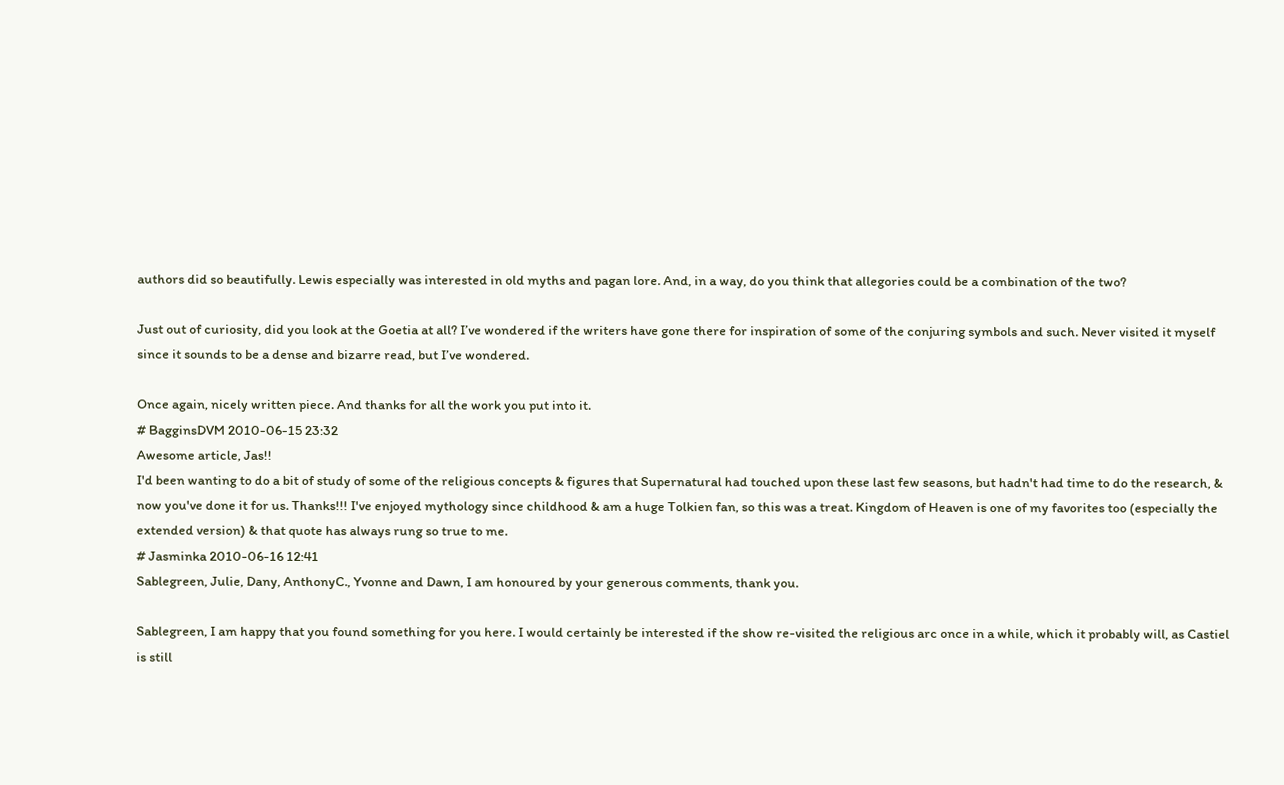authors did so beautifully. Lewis especially was interested in old myths and pagan lore. And, in a way, do you think that allegories could be a combination of the two?

Just out of curiosity, did you look at the Goetia at all? I’ve wondered if the writers have gone there for inspiration of some of the conjuring symbols and such. Never visited it myself since it sounds to be a dense and bizarre read, but I’ve wondered.

Once again, nicely written piece. And thanks for all the work you put into it.
# BagginsDVM 2010-06-15 23:32
Awesome article, Jas!!
I'd been wanting to do a bit of study of some of the religious concepts & figures that Supernatural had touched upon these last few seasons, but hadn't had time to do the research, & now you've done it for us. Thanks!!! I've enjoyed mythology since childhood & am a huge Tolkien fan, so this was a treat. Kingdom of Heaven is one of my favorites too (especially the extended version) & that quote has always rung so true to me.
# Jasminka 2010-06-16 12:41
Sablegreen, Julie, Dany, AnthonyC., Yvonne and Dawn, I am honoured by your generous comments, thank you.

Sablegreen, I am happy that you found something for you here. I would certainly be interested if the show re-visited the religious arc once in a while, which it probably will, as Castiel is still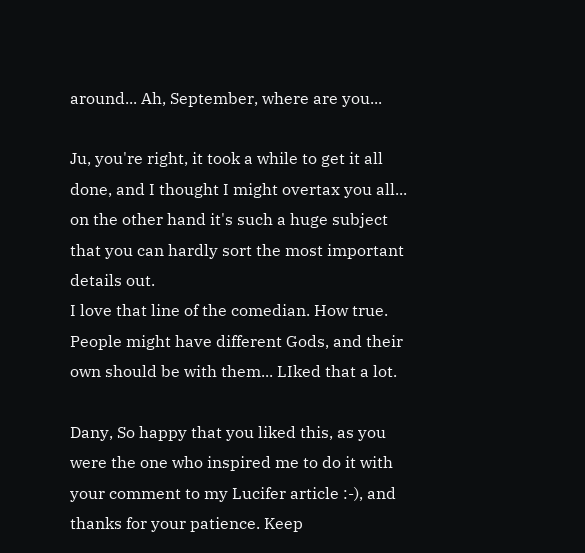around... Ah, September, where are you...

Ju, you're right, it took a while to get it all done, and I thought I might overtax you all... on the other hand it's such a huge subject that you can hardly sort the most important details out.
I love that line of the comedian. How true. People might have different Gods, and their own should be with them... LIked that a lot.

Dany, So happy that you liked this, as you were the one who inspired me to do it with your comment to my Lucifer article :-), and thanks for your patience. Keep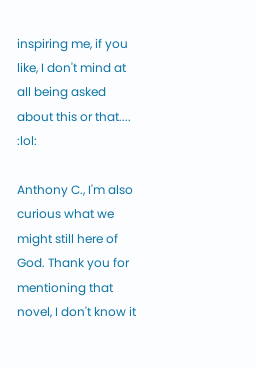inspiring me, if you like, I don't mind at all being asked about this or that.... :lol:

Anthony C., I'm also curious what we might still here of God. Thank you for mentioning that novel, I don't know it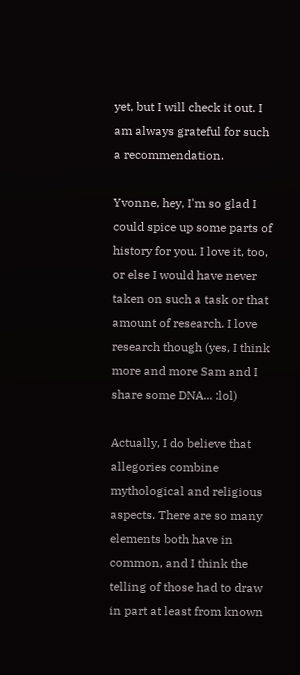yet, but I will check it out. I am always grateful for such a recommendation.

Yvonne, hey, I'm so glad I could spice up some parts of history for you. I love it, too, or else I would have never taken on such a task or that amount of research. I love research though (yes, I think more and more Sam and I share some DNA... :lol)

Actually, I do believe that allegories combine mythological and religious aspects. There are so many elements both have in common, and I think the telling of those had to draw in part at least from known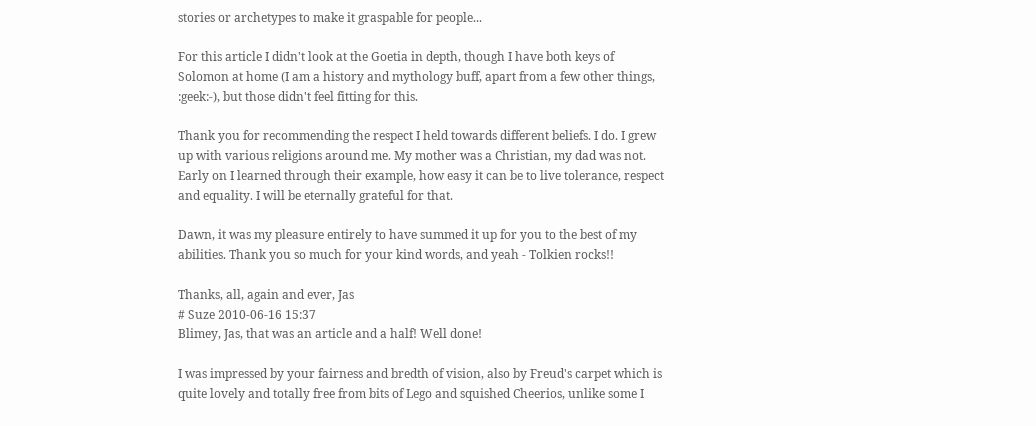stories or archetypes to make it graspable for people...

For this article I didn't look at the Goetia in depth, though I have both keys of Solomon at home (I am a history and mythology buff, apart from a few other things, :geek:-), but those didn't feel fitting for this.

Thank you for recommending the respect I held towards different beliefs. I do. I grew up with various religions around me. My mother was a Christian, my dad was not. Early on I learned through their example, how easy it can be to live tolerance, respect and equality. I will be eternally grateful for that.

Dawn, it was my pleasure entirely to have summed it up for you to the best of my abilities. Thank you so much for your kind words, and yeah - Tolkien rocks!!

Thanks, all, again and ever, Jas
# Suze 2010-06-16 15:37
Blimey, Jas, that was an article and a half! Well done!

I was impressed by your fairness and bredth of vision, also by Freud's carpet which is quite lovely and totally free from bits of Lego and squished Cheerios, unlike some I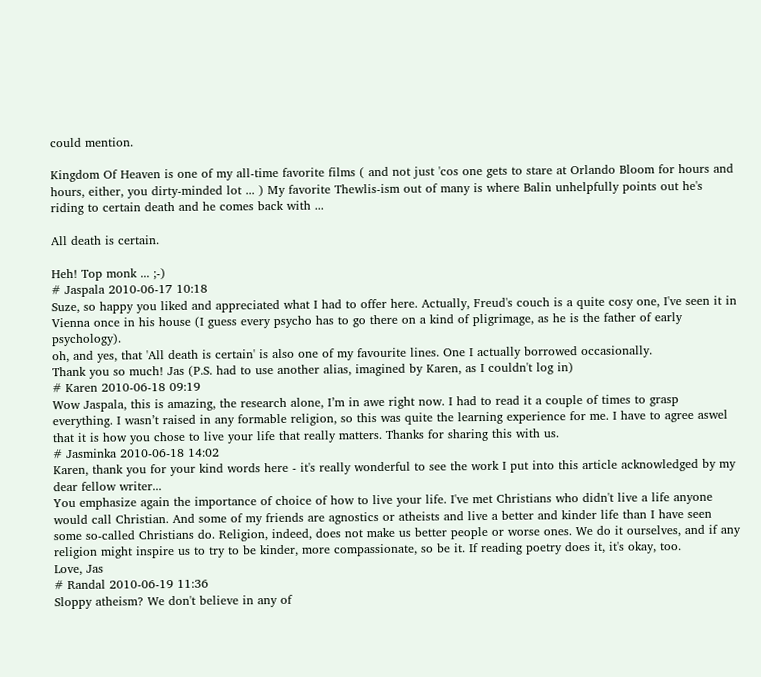could mention.

Kingdom Of Heaven is one of my all-time favorite films ( and not just 'cos one gets to stare at Orlando Bloom for hours and hours, either, you dirty-minded lot ... ) My favorite Thewlis-ism out of many is where Balin unhelpfully points out he's riding to certain death and he comes back with ...

All death is certain.

Heh! Top monk ... ;-)
# Jaspala 2010-06-17 10:18
Suze, so happy you liked and appreciated what I had to offer here. Actually, Freud's couch is a quite cosy one, I've seen it in Vienna once in his house (I guess every psycho has to go there on a kind of pligrimage, as he is the father of early psychology).
oh, and yes, that 'All death is certain' is also one of my favourite lines. One I actually borrowed occasionally.
Thank you so much! Jas (P.S. had to use another alias, imagined by Karen, as I couldn't log in)
# Karen 2010-06-18 09:19
Wow Jaspala, this is amazing, the research alone, I’m in awe right now. I had to read it a couple of times to grasp everything. I wasn’t raised in any formable religion, so this was quite the learning experience for me. I have to agree aswel that it is how you chose to live your life that really matters. Thanks for sharing this with us.
# Jasminka 2010-06-18 14:02
Karen, thank you for your kind words here - it's really wonderful to see the work I put into this article acknowledged by my dear fellow writer...
You emphasize again the importance of choice of how to live your life. I've met Christians who didn't live a life anyone would call Christian. And some of my friends are agnostics or atheists and live a better and kinder life than I have seen some so-called Christians do. Religion, indeed, does not make us better people or worse ones. We do it ourselves, and if any religion might inspire us to try to be kinder, more compassionate, so be it. If reading poetry does it, it's okay, too.
Love, Jas
# Randal 2010-06-19 11:36
Sloppy atheism? We don't believe in any of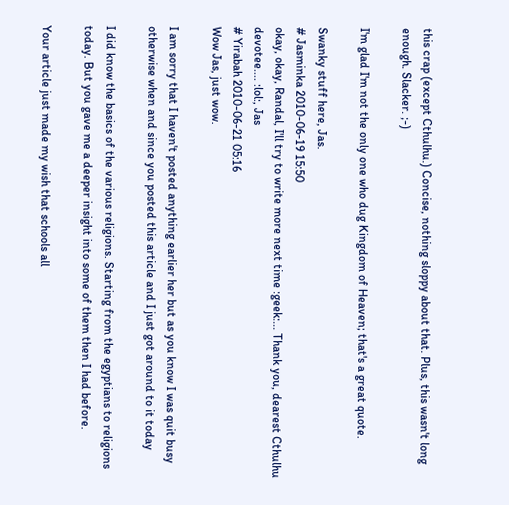this crap (except Cthulhu.) Concise, nothing sloppy about that. Plus, this wasn't long enough. Slacker. ;-)

I'm glad I'm not the only one who dug Kingdom of Heaven; that's a great quote.

Swanky stuff here, Jas.
# Jasminka 2010-06-19 15:50
okay, okay, Randal, I'll try to write more next time :geek:... Thank you, dearest Cthulhu devotee.... :lol:, Jas
# Yirabah 2010-06-21 05:16
Wow Jas, just wow.

I am sorry that I haven't posted anything earlier her but as you know I was quit busy otherwise when and since you posted this article and I just got around to it today

I did know the basics of the various religions. Starting from the egyptians to religions today. But you gave me a deeper insight into some of them then I had before.

Your article just made my wish that schools all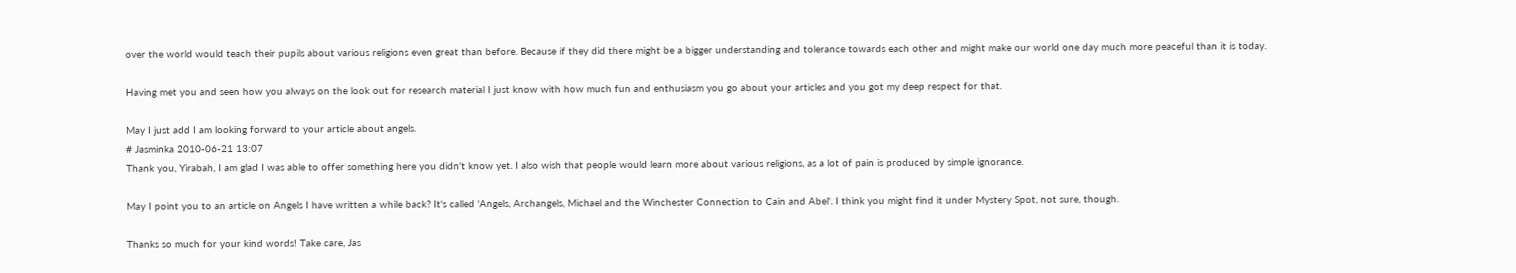over the world would teach their pupils about various religions even great than before. Because if they did there might be a bigger understanding and tolerance towards each other and might make our world one day much more peaceful than it is today.

Having met you and seen how you always on the look out for research material I just know with how much fun and enthusiasm you go about your articles and you got my deep respect for that.

May I just add I am looking forward to your article about angels.
# Jasminka 2010-06-21 13:07
Thank you, Yirabah, I am glad I was able to offer something here you didn't know yet. I also wish that people would learn more about various religions, as a lot of pain is produced by simple ignorance.

May I point you to an article on Angels I have written a while back? It's called 'Angels, Archangels, Michael and the Winchester Connection to Cain and Abel'. I think you might find it under Mystery Spot, not sure, though.

Thanks so much for your kind words! Take care, Jas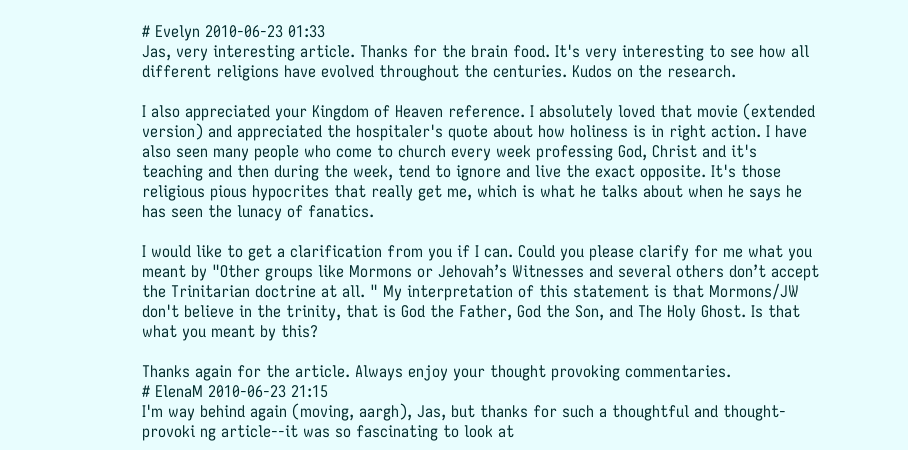# Evelyn 2010-06-23 01:33
Jas, very interesting article. Thanks for the brain food. It's very interesting to see how all different religions have evolved throughout the centuries. Kudos on the research.

I also appreciated your Kingdom of Heaven reference. I absolutely loved that movie (extended version) and appreciated the hospitaler's quote about how holiness is in right action. I have also seen many people who come to church every week professing God, Christ and it's teaching and then during the week, tend to ignore and live the exact opposite. It's those religious pious hypocrites that really get me, which is what he talks about when he says he has seen the lunacy of fanatics.

I would like to get a clarification from you if I can. Could you please clarify for me what you meant by "Other groups like Mormons or Jehovah’s Witnesses and several others don’t accept the Trinitarian doctrine at all. " My interpretation of this statement is that Mormons/JW don't believe in the trinity, that is God the Father, God the Son, and The Holy Ghost. Is that what you meant by this?

Thanks again for the article. Always enjoy your thought provoking commentaries.
# ElenaM 2010-06-23 21:15
I'm way behind again (moving, aargh), Jas, but thanks for such a thoughtful and thought-provoki ng article--it was so fascinating to look at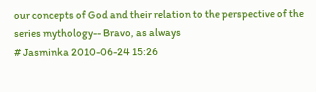our concepts of God and their relation to the perspective of the series mythology-- Bravo, as always
# Jasminka 2010-06-24 15:26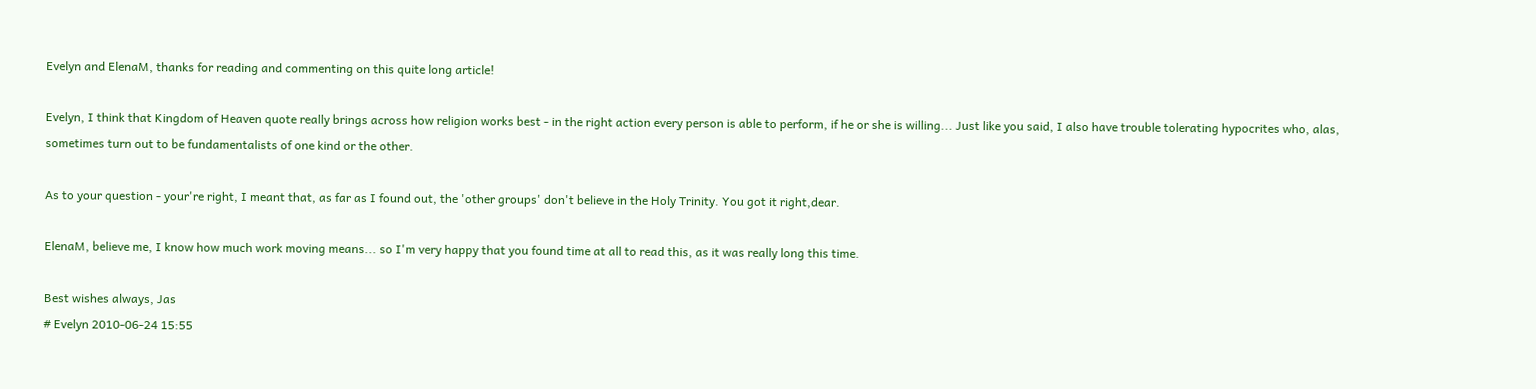Evelyn and ElenaM, thanks for reading and commenting on this quite long article!

Evelyn, I think that Kingdom of Heaven quote really brings across how religion works best - in the right action every person is able to perform, if he or she is willing... Just like you said, I also have trouble tolerating hypocrites who, alas, sometimes turn out to be fundamentalists of one kind or the other.

As to your question - your're right, I meant that, as far as I found out, the 'other groups' don't believe in the Holy Trinity. You got it right,dear.

ElenaM, believe me, I know how much work moving means... so I'm very happy that you found time at all to read this, as it was really long this time.

Best wishes always, Jas
# Evelyn 2010-06-24 15:55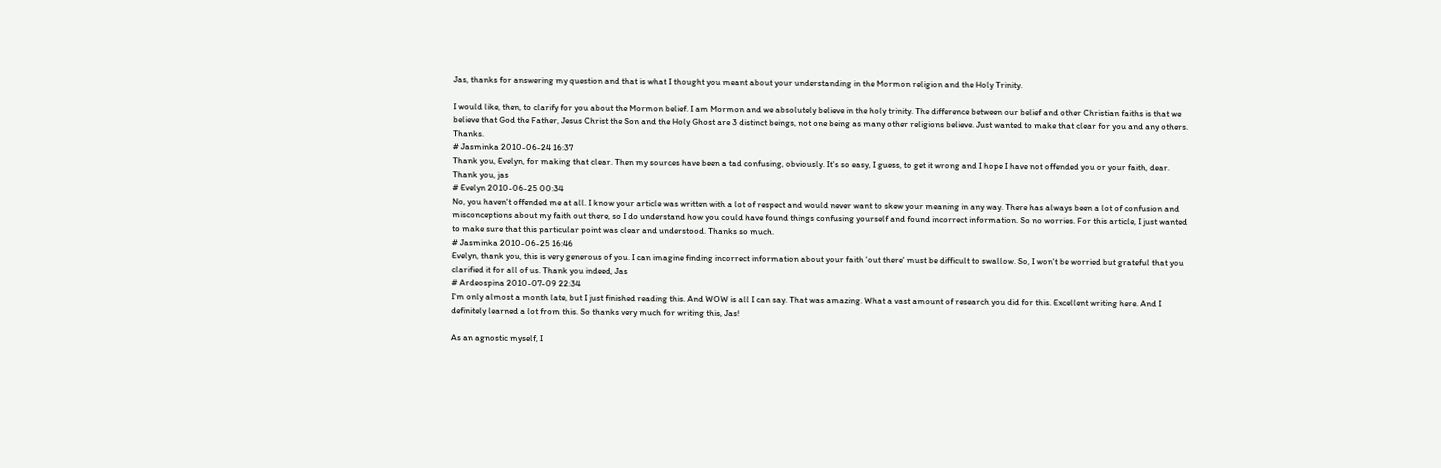Jas, thanks for answering my question and that is what I thought you meant about your understanding in the Mormon religion and the Holy Trinity.

I would like, then, to clarify for you about the Mormon belief. I am Mormon and we absolutely believe in the holy trinity. The difference between our belief and other Christian faiths is that we believe that God the Father, Jesus Christ the Son and the Holy Ghost are 3 distinct beings, not one being as many other religions believe. Just wanted to make that clear for you and any others. Thanks.
# Jasminka 2010-06-24 16:37
Thank you, Evelyn, for making that clear. Then my sources have been a tad confusing, obviously. It's so easy, I guess, to get it wrong and I hope I have not offended you or your faith, dear.
Thank you, jas
# Evelyn 2010-06-25 00:34
No, you haven't offended me at all. I know your article was written with a lot of respect and would never want to skew your meaning in any way. There has always been a lot of confusion and misconceptions about my faith out there, so I do understand how you could have found things confusing yourself and found incorrect information. So no worries. For this article, I just wanted to make sure that this particular point was clear and understood. Thanks so much.
# Jasminka 2010-06-25 16:46
Evelyn, thank you, this is very generous of you. I can imagine finding incorrect information about your faith 'out there' must be difficult to swallow. So, I won't be worried but grateful that you clarified it for all of us. Thank you indeed, Jas
# Ardeospina 2010-07-09 22:34
I'm only almost a month late, but I just finished reading this. And WOW is all I can say. That was amazing. What a vast amount of research you did for this. Excellent writing here. And I definitely learned a lot from this. So thanks very much for writing this, Jas!

As an agnostic myself, I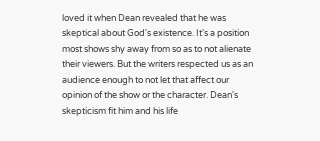loved it when Dean revealed that he was skeptical about God's existence. It's a position most shows shy away from so as to not alienate their viewers. But the writers respected us as an audience enough to not let that affect our opinion of the show or the character. Dean's skepticism fit him and his life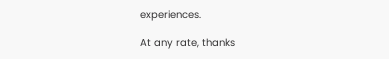experiences.

At any rate, thanks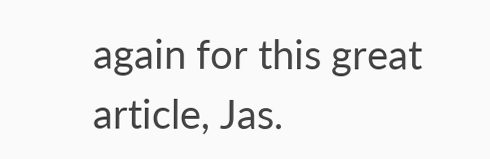again for this great article, Jas.